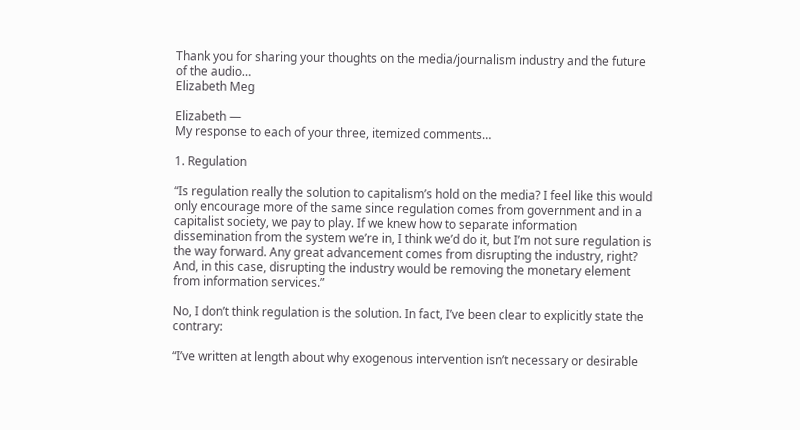Thank you for sharing your thoughts on the media/journalism industry and the future of the audio…
Elizabeth Meg

Elizabeth —
My response to each of your three, itemized comments…

1. Regulation

“Is regulation really the solution to capitalism’s hold on the media? I feel like this would only encourage more of the same since regulation comes from government and in a capitalist society, we pay to play. If we knew how to separate information dissemination from the system we’re in, I think we’d do it, but I’m not sure regulation is the way forward. Any great advancement comes from disrupting the industry, right? And, in this case, disrupting the industry would be removing the monetary element from information services.”

No, I don’t think regulation is the solution. In fact, I’ve been clear to explicitly state the contrary:

“I’ve written at length about why exogenous intervention isn’t necessary or desirable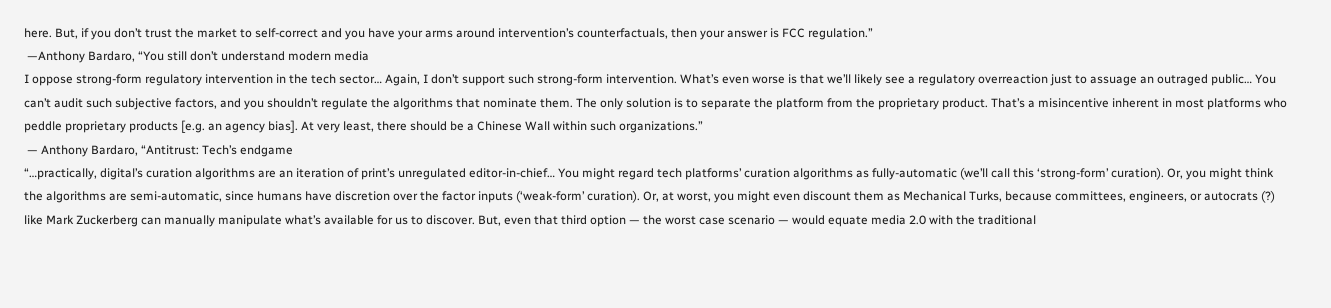here. But, if you don’t trust the market to self-correct and you have your arms around intervention’s counterfactuals, then your answer is FCC regulation.”
 —Anthony Bardaro, “You still don’t understand modern media
I oppose strong-form regulatory intervention in the tech sector… Again, I don’t support such strong-form intervention. What’s even worse is that we’ll likely see a regulatory overreaction just to assuage an outraged public… You can’t audit such subjective factors, and you shouldn’t regulate the algorithms that nominate them. The only solution is to separate the platform from the proprietary product. That’s a misincentive inherent in most platforms who peddle proprietary products [e.g. an agency bias]. At very least, there should be a Chinese Wall within such organizations.”
 — Anthony Bardaro, “Antitrust: Tech’s endgame
“…practically, digital’s curation algorithms are an iteration of print’s unregulated editor-in-chief… You might regard tech platforms’ curation algorithms as fully-automatic (we’ll call this ‘strong-form’ curation). Or, you might think the algorithms are semi-automatic, since humans have discretion over the factor inputs (‘weak-form’ curation). Or, at worst, you might even discount them as Mechanical Turks, because committees, engineers, or autocrats (?) like Mark Zuckerberg can manually manipulate what’s available for us to discover. But, even that third option — the worst case scenario — would equate media 2.0 with the traditional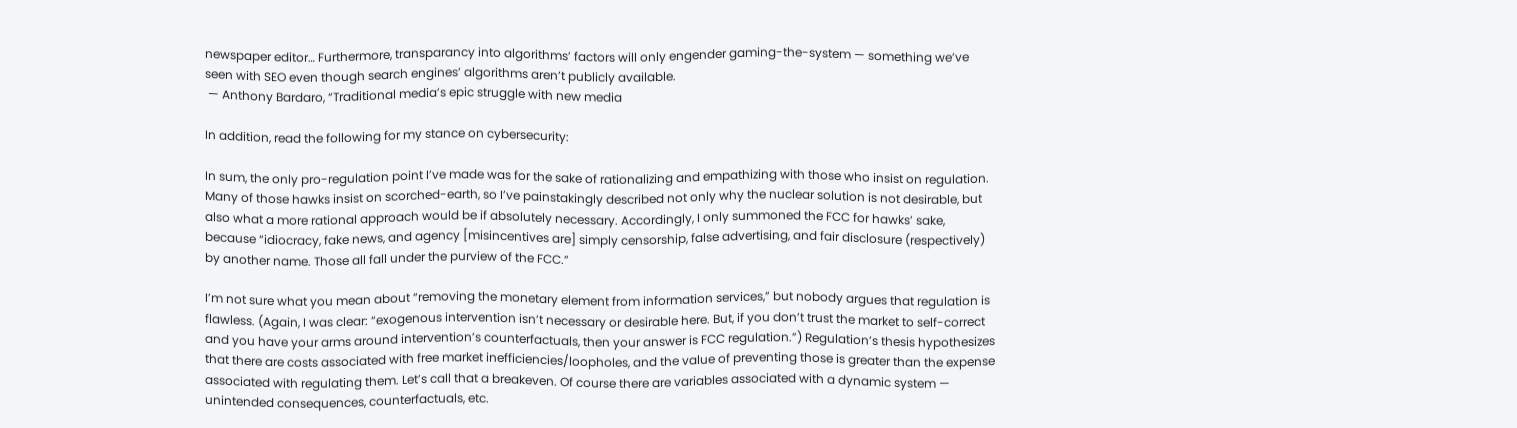newspaper editor… Furthermore, transparancy into algorithms’ factors will only engender gaming-the-system — something we’ve seen with SEO even though search engines’ algorithms aren’t publicly available.
 — Anthony Bardaro, “Traditional media’s epic struggle with new media

In addition, read the following for my stance on cybersecurity:

In sum, the only pro-regulation point I’ve made was for the sake of rationalizing and empathizing with those who insist on regulation. Many of those hawks insist on scorched-earth, so I’ve painstakingly described not only why the nuclear solution is not desirable, but also what a more rational approach would be if absolutely necessary. Accordingly, I only summoned the FCC for hawks’ sake, because “idiocracy, fake news, and agency [misincentives are] simply censorship, false advertising, and fair disclosure (respectively) by another name. Those all fall under the purview of the FCC.”

I’m not sure what you mean about “removing the monetary element from information services,” but nobody argues that regulation is flawless. (Again, I was clear: “exogenous intervention isn’t necessary or desirable here. But, if you don’t trust the market to self-correct and you have your arms around intervention’s counterfactuals, then your answer is FCC regulation.”) Regulation’s thesis hypothesizes that there are costs associated with free market inefficiencies/loopholes, and the value of preventing those is greater than the expense associated with regulating them. Let’s call that a breakeven. Of course there are variables associated with a dynamic system — unintended consequences, counterfactuals, etc.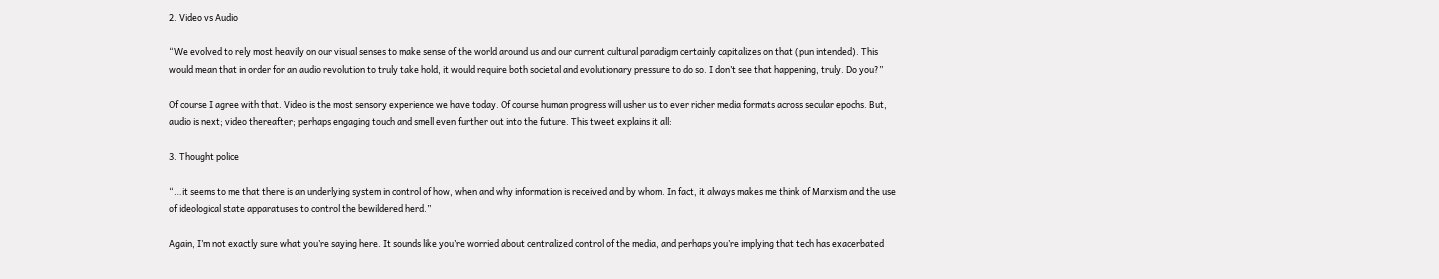2. Video vs Audio

“We evolved to rely most heavily on our visual senses to make sense of the world around us and our current cultural paradigm certainly capitalizes on that (pun intended). This would mean that in order for an audio revolution to truly take hold, it would require both societal and evolutionary pressure to do so. I don’t see that happening, truly. Do you?”

Of course I agree with that. Video is the most sensory experience we have today. Of course human progress will usher us to ever richer media formats across secular epochs. But, audio is next; video thereafter; perhaps engaging touch and smell even further out into the future. This tweet explains it all:

3. Thought police

“…it seems to me that there is an underlying system in control of how, when and why information is received and by whom. In fact, it always makes me think of Marxism and the use of ideological state apparatuses to control the bewildered herd.”

Again, I’m not exactly sure what you’re saying here. It sounds like you’re worried about centralized control of the media, and perhaps you’re implying that tech has exacerbated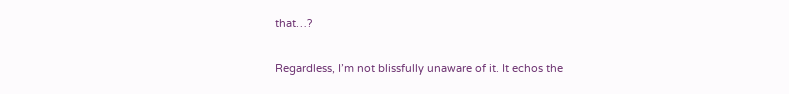that…?

Regardless, I’m not blissfully unaware of it. It echos the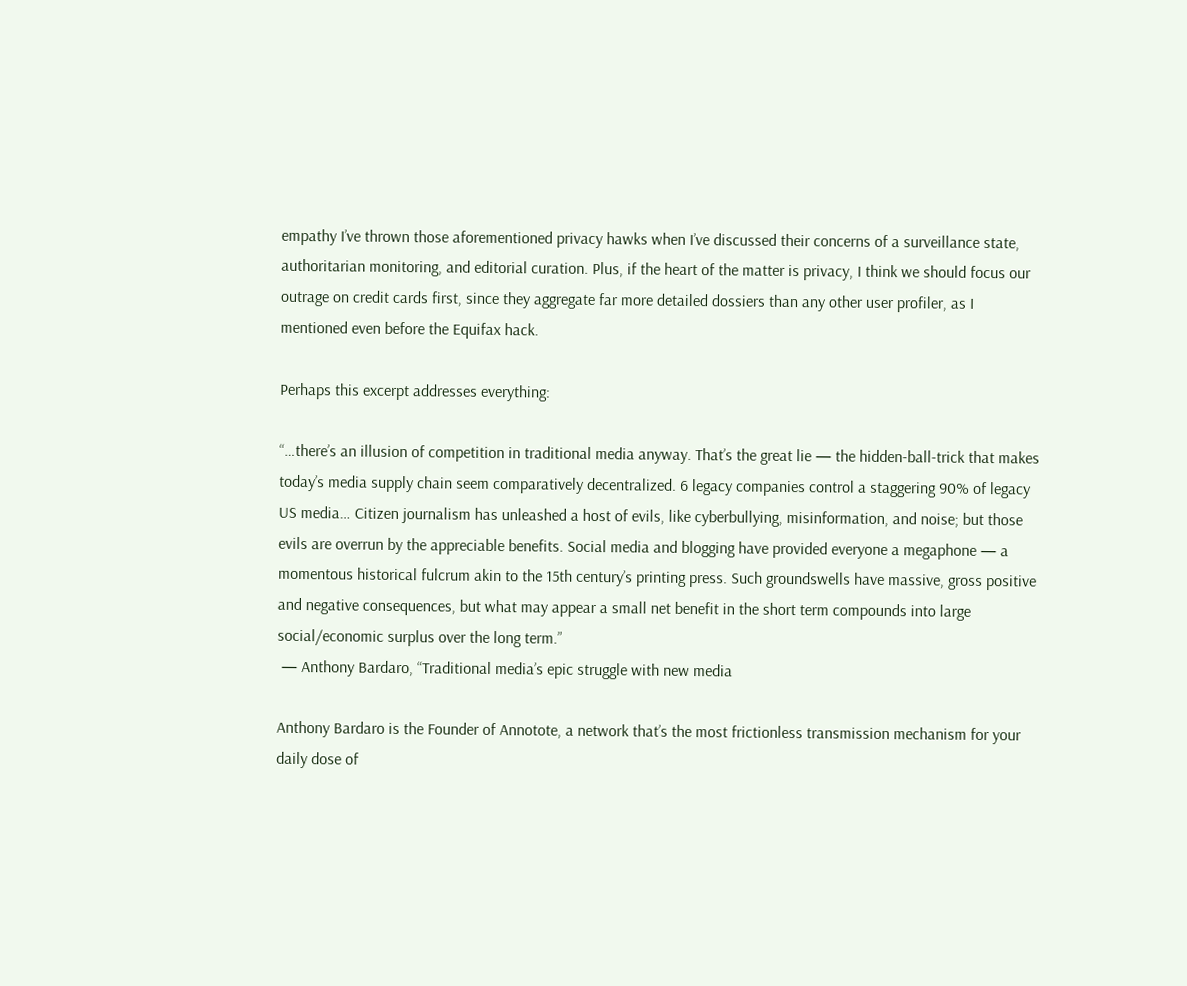empathy I’ve thrown those aforementioned privacy hawks when I’ve discussed their concerns of a surveillance state, authoritarian monitoring, and editorial curation. Plus, if the heart of the matter is privacy, I think we should focus our outrage on credit cards first, since they aggregate far more detailed dossiers than any other user profiler, as I mentioned even before the Equifax hack.

Perhaps this excerpt addresses everything:

“…there’s an illusion of competition in traditional media anyway. That’s the great lie — the hidden-ball-trick that makes today’s media supply chain seem comparatively decentralized. 6 legacy companies control a staggering 90% of legacy US media… Citizen journalism has unleashed a host of evils, like cyberbullying, misinformation, and noise; but those evils are overrun by the appreciable benefits. Social media and blogging have provided everyone a megaphone — a momentous historical fulcrum akin to the 15th century’s printing press. Such groundswells have massive, gross positive and negative consequences, but what may appear a small net benefit in the short term compounds into large social/economic surplus over the long term.”
 — Anthony Bardaro, “Traditional media’s epic struggle with new media

Anthony Bardaro is the Founder of Annotote, a network that’s the most frictionless transmission mechanism for your daily dose of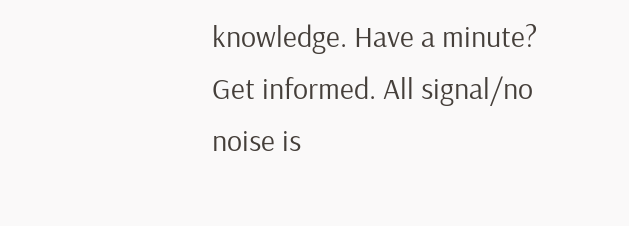knowledge. Have a minute? Get informed. All signal/no noise is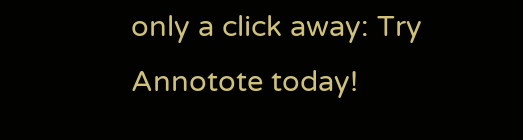only a click away: Try Annotote today!